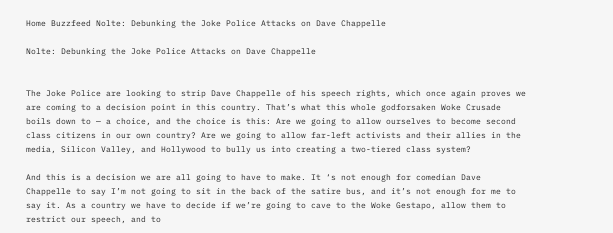Home Buzzfeed Nolte: Debunking the Joke Police Attacks on Dave Chappelle

Nolte: Debunking the Joke Police Attacks on Dave Chappelle


The Joke Police are looking to strip Dave Chappelle of his speech rights, which once again proves we are coming to a decision point in this country. That’s what this whole godforsaken Woke Crusade boils down to — a choice, and the choice is this: Are we going to allow ourselves to become second class citizens in our own country? Are we going to allow far-left activists and their allies in the media, Silicon Valley, and Hollywood to bully us into creating a two-tiered class system?

And this is a decision we are all going to have to make. It ‘s not enough for comedian Dave Chappelle to say I’m not going to sit in the back of the satire bus, and it’s not enough for me to say it. As a country we have to decide if we’re going to cave to the Woke Gestapo, allow them to restrict our speech, and to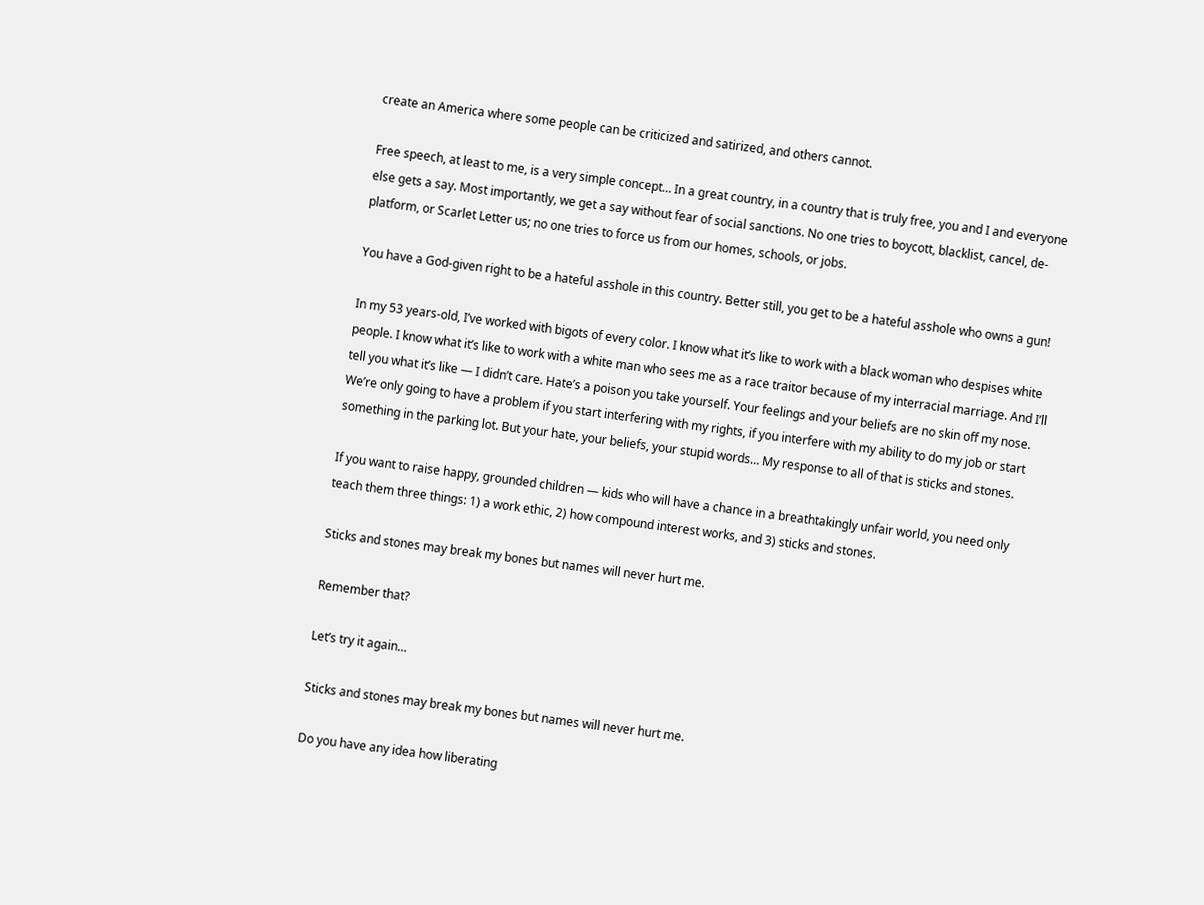create an America where some people can be criticized and satirized, and others cannot.

Free speech, at least to me, is a very simple concept… In a great country, in a country that is truly free, you and I and everyone else gets a say. Most importantly, we get a say without fear of social sanctions. No one tries to boycott, blacklist, cancel, de-platform, or Scarlet Letter us; no one tries to force us from our homes, schools, or jobs.

You have a God-given right to be a hateful asshole in this country. Better still, you get to be a hateful asshole who owns a gun!

In my 53 years-old, I’ve worked with bigots of every color. I know what it’s like to work with a black woman who despises white people. I know what it’s like to work with a white man who sees me as a race traitor because of my interracial marriage. And I’ll tell you what it’s like — I didn’t care. Hate’s a poison you take yourself. Your feelings and your beliefs are no skin off my nose. We’re only going to have a problem if you start interfering with my rights, if you interfere with my ability to do my job or start something in the parking lot. But your hate, your beliefs, your stupid words… My response to all of that is sticks and stones.

If you want to raise happy, grounded children — kids who will have a chance in a breathtakingly unfair world, you need only teach them three things: 1) a work ethic, 2) how compound interest works, and 3) sticks and stones.

Sticks and stones may break my bones but names will never hurt me.

Remember that?

Let’s try it again…

Sticks and stones may break my bones but names will never hurt me.

Do you have any idea how liberating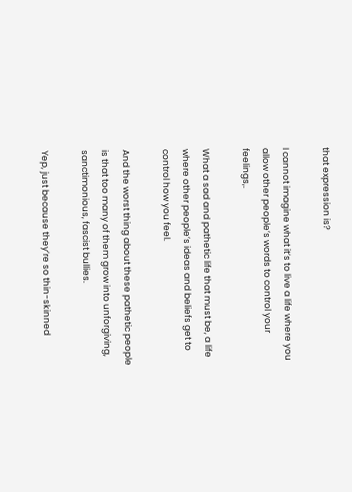that expression is?

I cannot imagine what it’s to live a life where you allow other people’s words to control your feelings,.

What a sad and pathetic life that must be, a life where other people’s ideas and beliefs get to control how you feel.

And the worst thing about these pathetic people is that too many of them grow into unforgiving, sanctimonious, fascist bullies.

Yep, just because they’re so thin-skinned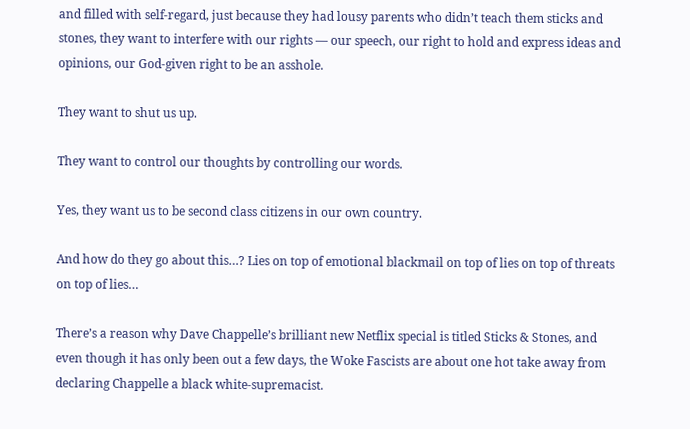and filled with self-regard, just because they had lousy parents who didn’t teach them sticks and stones, they want to interfere with our rights — our speech, our right to hold and express ideas and opinions, our God-given right to be an asshole.

They want to shut us up.

They want to control our thoughts by controlling our words.

Yes, they want us to be second class citizens in our own country.

And how do they go about this…? Lies on top of emotional blackmail on top of lies on top of threats on top of lies…

There’s a reason why Dave Chappelle’s brilliant new Netflix special is titled Sticks & Stones, and even though it has only been out a few days, the Woke Fascists are about one hot take away from declaring Chappelle a black white-supremacist.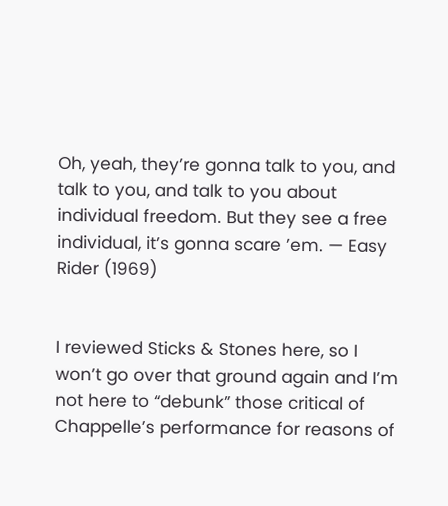Oh, yeah, they’re gonna talk to you, and talk to you, and talk to you about individual freedom. But they see a free individual, it’s gonna scare ’em. — Easy Rider (1969)


I reviewed Sticks & Stones here, so I won’t go over that ground again and I’m not here to “debunk” those critical of Chappelle’s performance for reasons of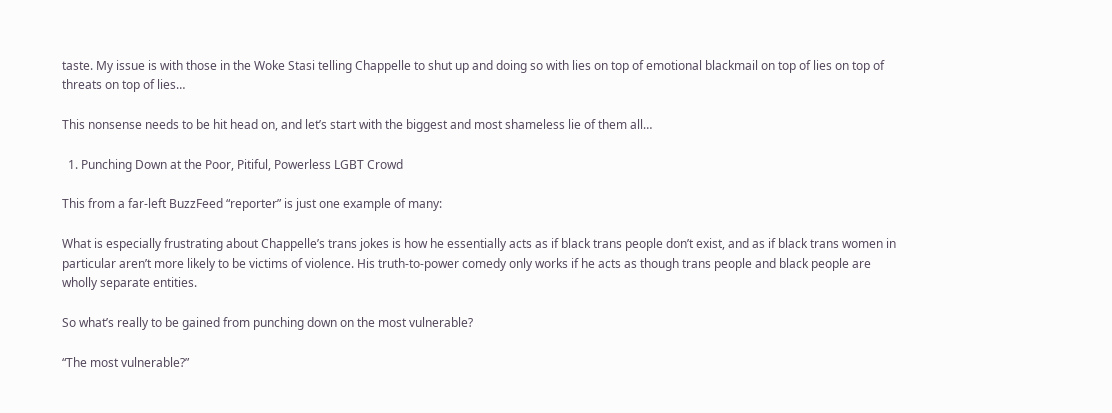taste. My issue is with those in the Woke Stasi telling Chappelle to shut up and doing so with lies on top of emotional blackmail on top of lies on top of threats on top of lies…

This nonsense needs to be hit head on, and let’s start with the biggest and most shameless lie of them all…

  1. Punching Down at the Poor, Pitiful, Powerless LGBT Crowd

This from a far-left BuzzFeed “reporter” is just one example of many:

What is especially frustrating about Chappelle’s trans jokes is how he essentially acts as if black trans people don’t exist, and as if black trans women in particular aren’t more likely to be victims of violence. His truth-to-power comedy only works if he acts as though trans people and black people are wholly separate entities.

So what’s really to be gained from punching down on the most vulnerable?

“The most vulnerable?”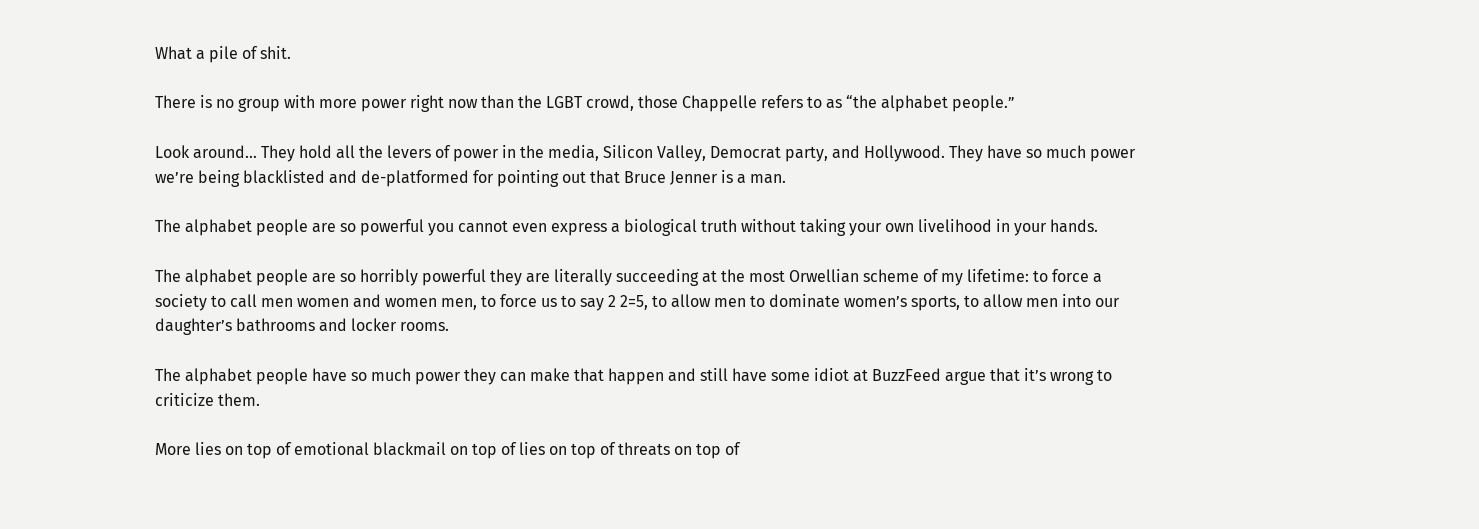What a pile of shit.

There is no group with more power right now than the LGBT crowd, those Chappelle refers to as “the alphabet people.”

Look around… They hold all the levers of power in the media, Silicon Valley, Democrat party, and Hollywood. They have so much power we’re being blacklisted and de-platformed for pointing out that Bruce Jenner is a man.

The alphabet people are so powerful you cannot even express a biological truth without taking your own livelihood in your hands.

The alphabet people are so horribly powerful they are literally succeeding at the most Orwellian scheme of my lifetime: to force a society to call men women and women men, to force us to say 2 2=5, to allow men to dominate women’s sports, to allow men into our daughter’s bathrooms and locker rooms.

The alphabet people have so much power they can make that happen and still have some idiot at BuzzFeed argue that it’s wrong to criticize them.

More lies on top of emotional blackmail on top of lies on top of threats on top of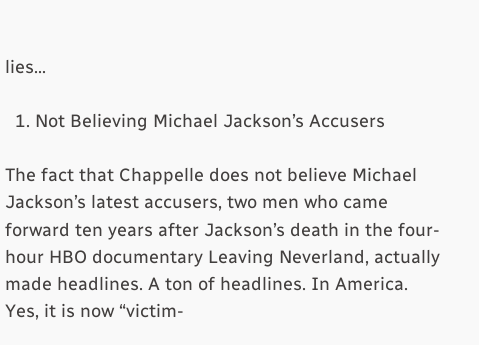lies…

  1. Not Believing Michael Jackson’s Accusers

The fact that Chappelle does not believe Michael Jackson’s latest accusers, two men who came forward ten years after Jackson’s death in the four-hour HBO documentary Leaving Neverland, actually made headlines. A ton of headlines. In America. Yes, it is now “victim-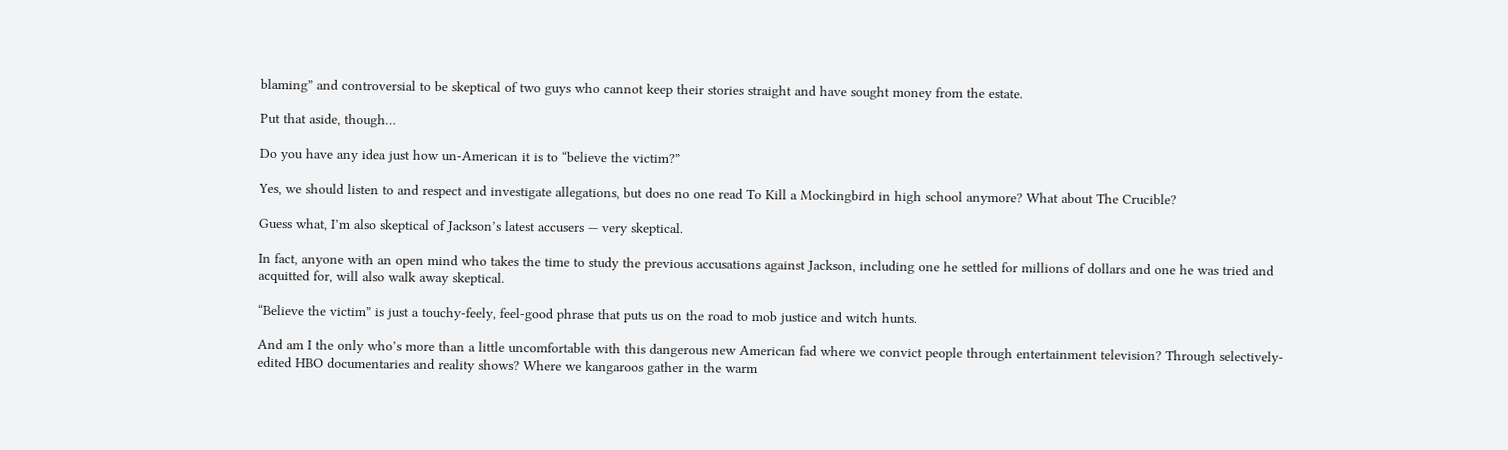blaming” and controversial to be skeptical of two guys who cannot keep their stories straight and have sought money from the estate.

Put that aside, though…

Do you have any idea just how un-American it is to “believe the victim?”

Yes, we should listen to and respect and investigate allegations, but does no one read To Kill a Mockingbird in high school anymore? What about The Crucible?

Guess what, I’m also skeptical of Jackson’s latest accusers — very skeptical.

In fact, anyone with an open mind who takes the time to study the previous accusations against Jackson, including one he settled for millions of dollars and one he was tried and acquitted for, will also walk away skeptical.

“Believe the victim” is just a touchy-feely, feel-good phrase that puts us on the road to mob justice and witch hunts.

And am I the only who’s more than a little uncomfortable with this dangerous new American fad where we convict people through entertainment television? Through selectively-edited HBO documentaries and reality shows? Where we kangaroos gather in the warm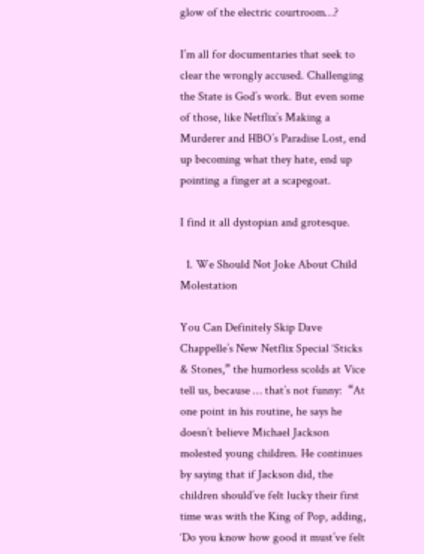glow of the electric courtroom…?

I’m all for documentaries that seek to clear the wrongly accused. Challenging the State is God’s work. But even some of those, like Netflix’s Making a Murderer and HBO’s Paradise Lost, end up becoming what they hate, end up pointing a finger at a scapegoat.

I find it all dystopian and grotesque.

  1. We Should Not Joke About Child Molestation

You Can Definitely Skip Dave Chappelle’s New Netflix Special ‘Sticks & Stones,” the humorless scolds at Vice tell us, because … that’s not funny:  “At one point in his routine, he says he doesn’t believe Michael Jackson molested young children. He continues by saying that if Jackson did, the children should’ve felt lucky their first time was with the King of Pop, adding, ‘Do you know how good it must’ve felt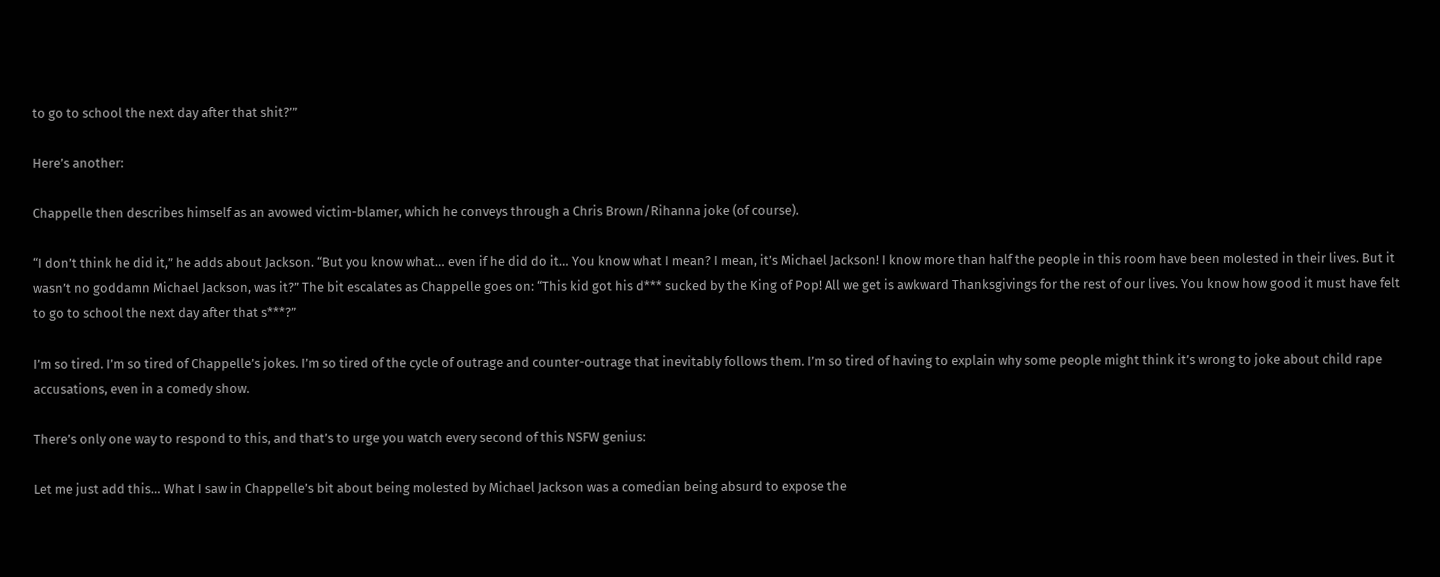to go to school the next day after that shit?’”

Here’s another:

Chappelle then describes himself as an avowed victim-blamer, which he conveys through a Chris Brown/Rihanna joke (of course).

“I don’t think he did it,” he adds about Jackson. “But you know what… even if he did do it… You know what I mean? I mean, it’s Michael Jackson! I know more than half the people in this room have been molested in their lives. But it wasn’t no goddamn Michael Jackson, was it?” The bit escalates as Chappelle goes on: “This kid got his d*** sucked by the King of Pop! All we get is awkward Thanksgivings for the rest of our lives. You know how good it must have felt to go to school the next day after that s***?”

I’m so tired. I’m so tired of Chappelle’s jokes. I’m so tired of the cycle of outrage and counter-outrage that inevitably follows them. I’m so tired of having to explain why some people might think it’s wrong to joke about child rape accusations, even in a comedy show.

There’s only one way to respond to this, and that’s to urge you watch every second of this NSFW genius:

Let me just add this… What I saw in Chappelle’s bit about being molested by Michael Jackson was a comedian being absurd to expose the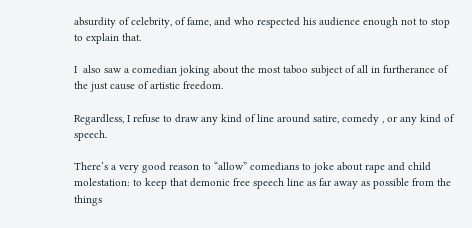absurdity of celebrity, of fame, and who respected his audience enough not to stop to explain that.

I  also saw a comedian joking about the most taboo subject of all in furtherance of the just cause of artistic freedom.

Regardless, I refuse to draw any kind of line around satire, comedy , or any kind of speech.

There’s a very good reason to “allow” comedians to joke about rape and child molestation: to keep that demonic free speech line as far away as possible from the things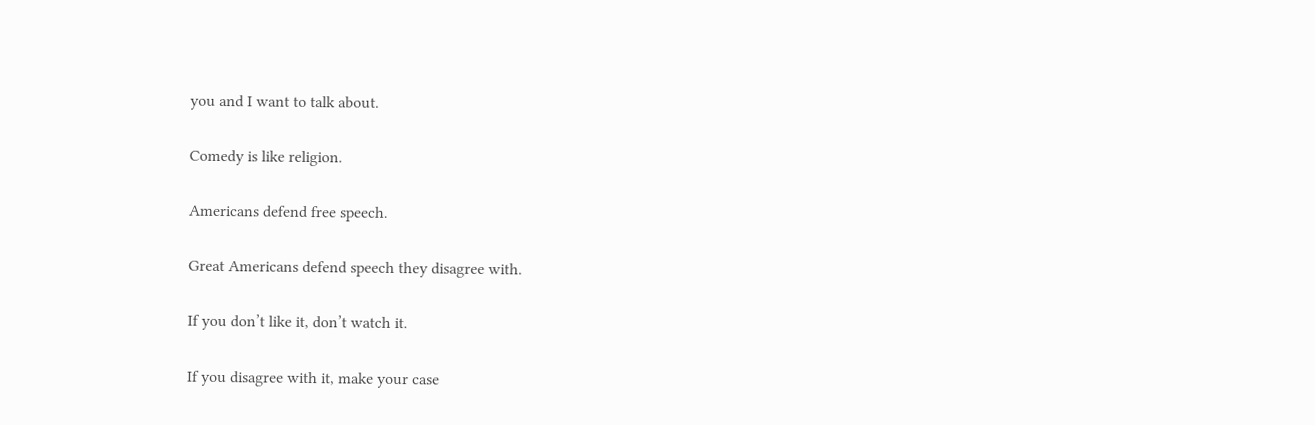you and I want to talk about.

Comedy is like religion.

Americans defend free speech.

Great Americans defend speech they disagree with.

If you don’t like it, don’t watch it.

If you disagree with it, make your case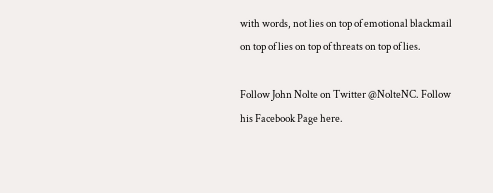with words, not lies on top of emotional blackmail on top of lies on top of threats on top of lies.

Follow John Nolte on Twitter @NolteNC. Follow his Facebook Page here.